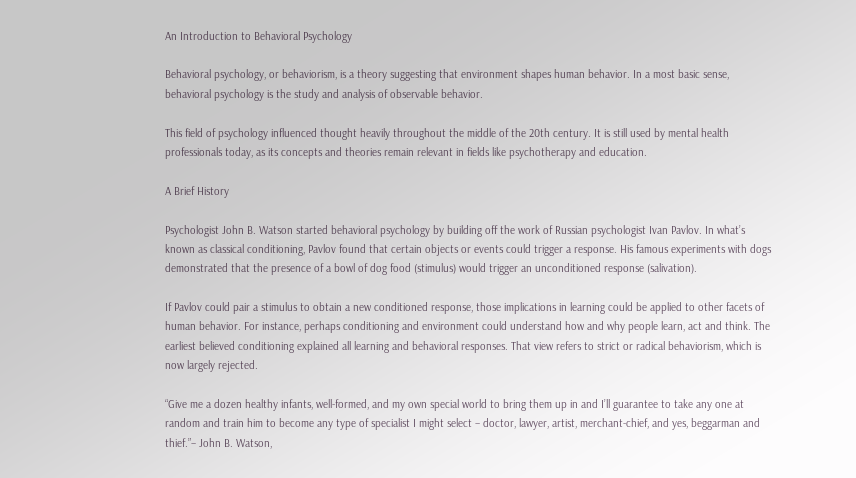An Introduction to Behavioral Psychology

Behavioral psychology, or behaviorism, is a theory suggesting that environment shapes human behavior. In a most basic sense, behavioral psychology is the study and analysis of observable behavior.

This field of psychology influenced thought heavily throughout the middle of the 20th century. It is still used by mental health professionals today, as its concepts and theories remain relevant in fields like psychotherapy and education.

A Brief History

Psychologist John B. Watson started behavioral psychology by building off the work of Russian psychologist Ivan Pavlov. In what’s known as classical conditioning, Pavlov found that certain objects or events could trigger a response. His famous experiments with dogs demonstrated that the presence of a bowl of dog food (stimulus) would trigger an unconditioned response (salivation).

If Pavlov could pair a stimulus to obtain a new conditioned response, those implications in learning could be applied to other facets of human behavior. For instance, perhaps conditioning and environment could understand how and why people learn, act and think. The earliest believed conditioning explained all learning and behavioral responses. That view refers to strict or radical behaviorism, which is now largely rejected.

“Give me a dozen healthy infants, well-formed, and my own special world to bring them up in and I’ll guarantee to take any one at random and train him to become any type of specialist I might select – doctor, lawyer, artist, merchant-chief, and yes, beggarman and thief.”– John B. Watson,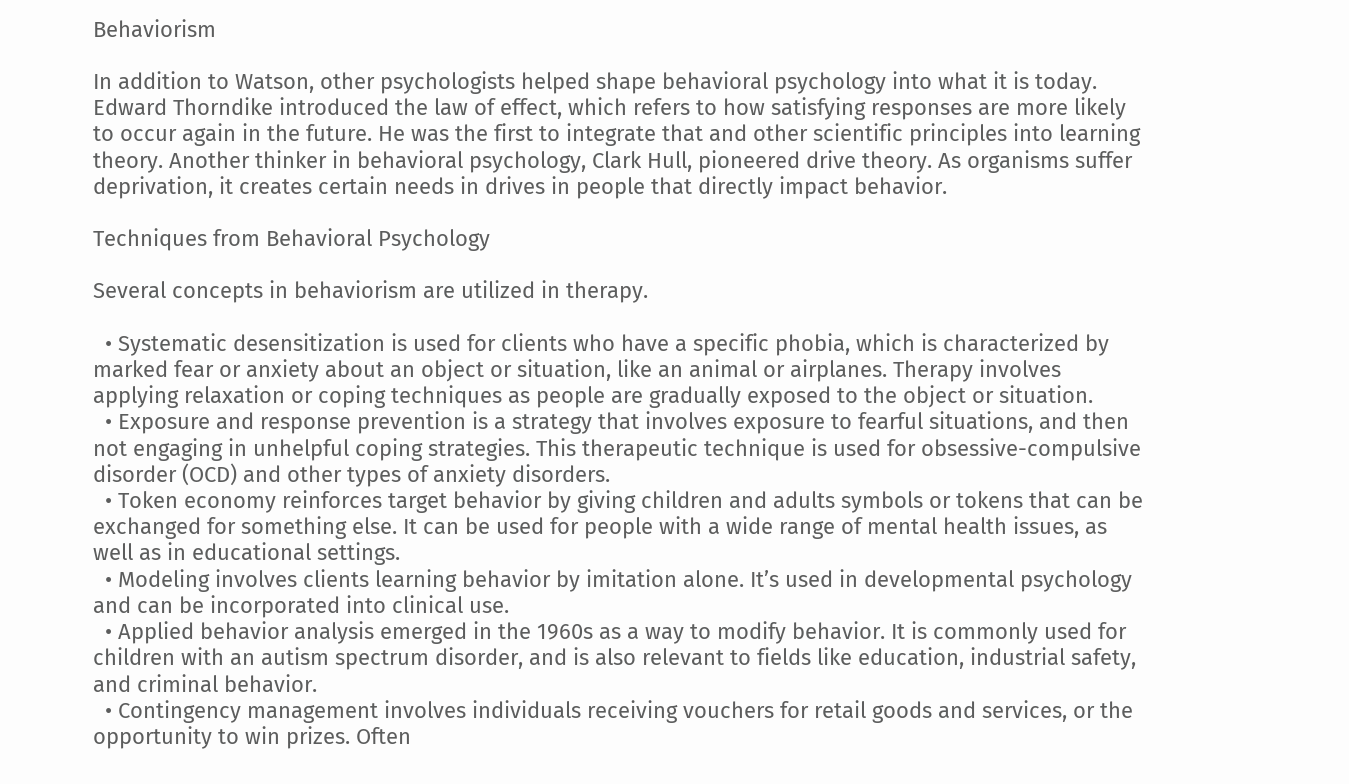Behaviorism

In addition to Watson, other psychologists helped shape behavioral psychology into what it is today. Edward Thorndike introduced the law of effect, which refers to how satisfying responses are more likely to occur again in the future. He was the first to integrate that and other scientific principles into learning theory. Another thinker in behavioral psychology, Clark Hull, pioneered drive theory. As organisms suffer deprivation, it creates certain needs in drives in people that directly impact behavior.

Techniques from Behavioral Psychology

Several concepts in behaviorism are utilized in therapy.

  • Systematic desensitization is used for clients who have a specific phobia, which is characterized by marked fear or anxiety about an object or situation, like an animal or airplanes. Therapy involves applying relaxation or coping techniques as people are gradually exposed to the object or situation.
  • Exposure and response prevention is a strategy that involves exposure to fearful situations, and then not engaging in unhelpful coping strategies. This therapeutic technique is used for obsessive-compulsive disorder (OCD) and other types of anxiety disorders.
  • Token economy reinforces target behavior by giving children and adults symbols or tokens that can be exchanged for something else. It can be used for people with a wide range of mental health issues, as well as in educational settings.
  • Modeling involves clients learning behavior by imitation alone. It’s used in developmental psychology and can be incorporated into clinical use.
  • Applied behavior analysis emerged in the 1960s as a way to modify behavior. It is commonly used for children with an autism spectrum disorder, and is also relevant to fields like education, industrial safety, and criminal behavior.
  • Contingency management involves individuals receiving vouchers for retail goods and services, or the opportunity to win prizes. Often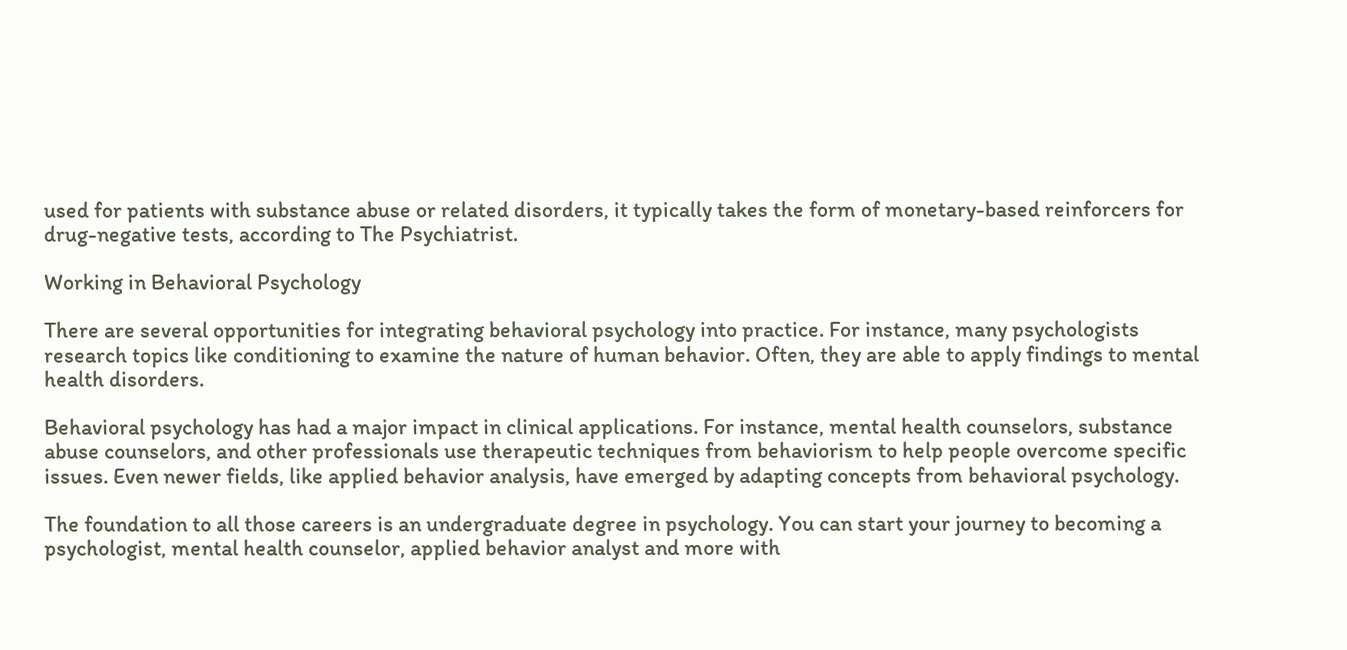used for patients with substance abuse or related disorders, it typically takes the form of monetary-based reinforcers for drug-negative tests, according to The Psychiatrist.

Working in Behavioral Psychology

There are several opportunities for integrating behavioral psychology into practice. For instance, many psychologists research topics like conditioning to examine the nature of human behavior. Often, they are able to apply findings to mental health disorders.

Behavioral psychology has had a major impact in clinical applications. For instance, mental health counselors, substance abuse counselors, and other professionals use therapeutic techniques from behaviorism to help people overcome specific issues. Even newer fields, like applied behavior analysis, have emerged by adapting concepts from behavioral psychology.

The foundation to all those careers is an undergraduate degree in psychology. You can start your journey to becoming a psychologist, mental health counselor, applied behavior analyst and more with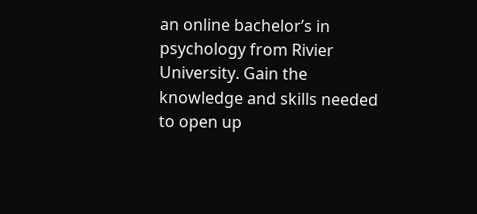an online bachelor’s in psychology from Rivier University. Gain the knowledge and skills needed to open up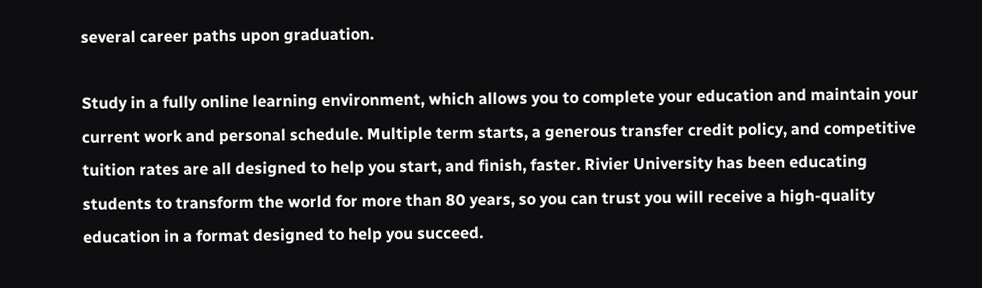several career paths upon graduation.

Study in a fully online learning environment, which allows you to complete your education and maintain your current work and personal schedule. Multiple term starts, a generous transfer credit policy, and competitive tuition rates are all designed to help you start, and finish, faster. Rivier University has been educating students to transform the world for more than 80 years, so you can trust you will receive a high-quality education in a format designed to help you succeed.